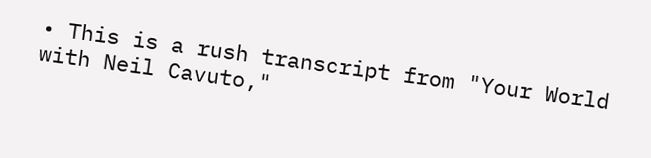• This is a rush transcript from "Your World with Neil Cavuto,"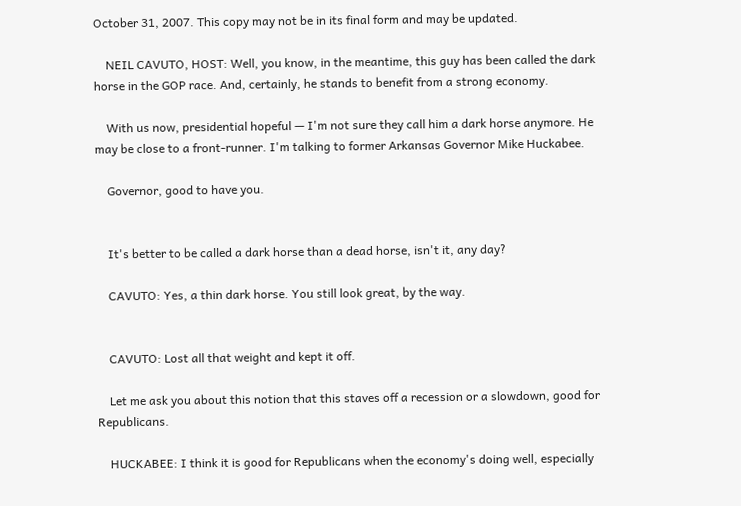October 31, 2007. This copy may not be in its final form and may be updated.

    NEIL CAVUTO, HOST: Well, you know, in the meantime, this guy has been called the dark horse in the GOP race. And, certainly, he stands to benefit from a strong economy.

    With us now, presidential hopeful — I'm not sure they call him a dark horse anymore. He may be close to a front-runner. I'm talking to former Arkansas Governor Mike Huckabee.

    Governor, good to have you.


    It's better to be called a dark horse than a dead horse, isn't it, any day?

    CAVUTO: Yes, a thin dark horse. You still look great, by the way.


    CAVUTO: Lost all that weight and kept it off.

    Let me ask you about this notion that this staves off a recession or a slowdown, good for Republicans.

    HUCKABEE: I think it is good for Republicans when the economy's doing well, especially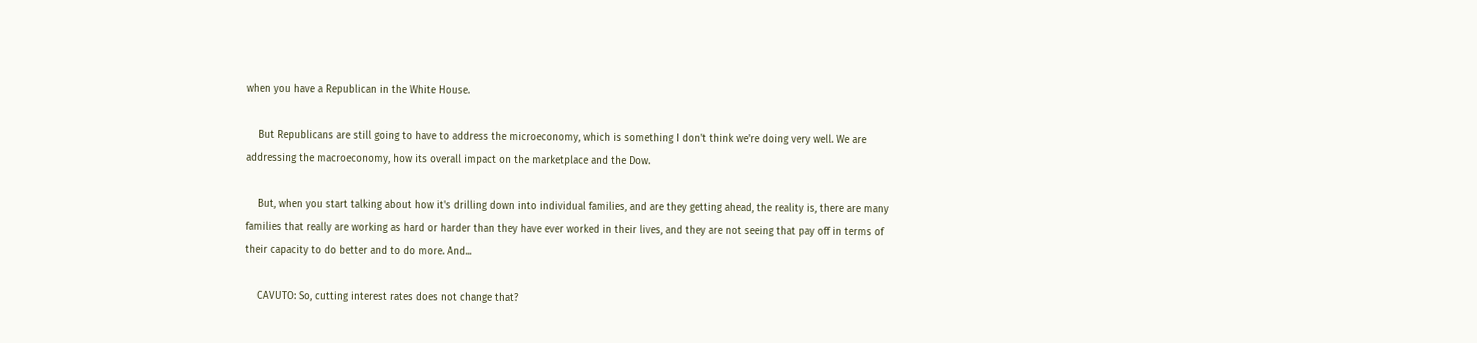when you have a Republican in the White House.

    But Republicans are still going to have to address the microeconomy, which is something I don't think we're doing very well. We are addressing the macroeconomy, how its overall impact on the marketplace and the Dow.

    But, when you start talking about how it's drilling down into individual families, and are they getting ahead, the reality is, there are many families that really are working as hard or harder than they have ever worked in their lives, and they are not seeing that pay off in terms of their capacity to do better and to do more. And...

    CAVUTO: So, cutting interest rates does not change that?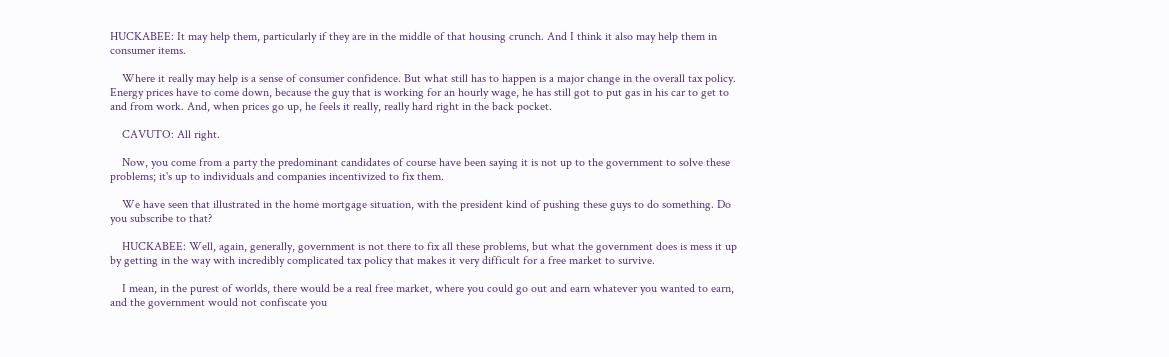HUCKABEE: It may help them, particularly if they are in the middle of that housing crunch. And I think it also may help them in consumer items.

    Where it really may help is a sense of consumer confidence. But what still has to happen is a major change in the overall tax policy. Energy prices have to come down, because the guy that is working for an hourly wage, he has still got to put gas in his car to get to and from work. And, when prices go up, he feels it really, really hard right in the back pocket.

    CAVUTO: All right.

    Now, you come from a party the predominant candidates of course have been saying it is not up to the government to solve these problems; it's up to individuals and companies incentivized to fix them.

    We have seen that illustrated in the home mortgage situation, with the president kind of pushing these guys to do something. Do you subscribe to that?

    HUCKABEE: Well, again, generally, government is not there to fix all these problems, but what the government does is mess it up by getting in the way with incredibly complicated tax policy that makes it very difficult for a free market to survive.

    I mean, in the purest of worlds, there would be a real free market, where you could go out and earn whatever you wanted to earn, and the government would not confiscate you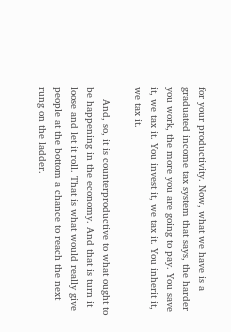for your productivity. Now, what we have is a graduated income tax system that says, the harder you work, the more you are going to pay. You save it, we tax it. You invest it, we tax it. You inherit it, we tax it.

    And, so, it is counterproductive to what ought to be happening in the economy. And that is turn it loose and let it roll. That is what would really give people at the bottom a chance to reach the next rung on the ladder.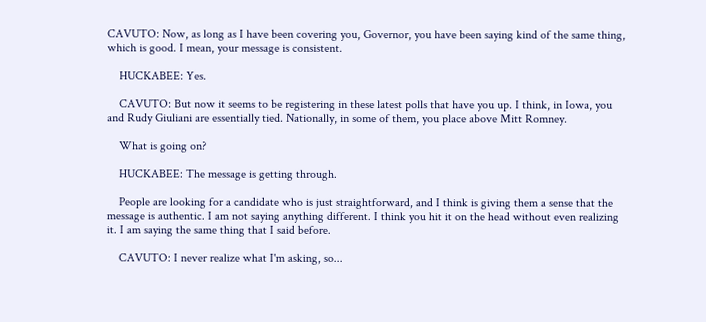CAVUTO: Now, as long as I have been covering you, Governor, you have been saying kind of the same thing, which is good. I mean, your message is consistent.

    HUCKABEE: Yes.

    CAVUTO: But now it seems to be registering in these latest polls that have you up. I think, in Iowa, you and Rudy Giuliani are essentially tied. Nationally, in some of them, you place above Mitt Romney.

    What is going on?

    HUCKABEE: The message is getting through.

    People are looking for a candidate who is just straightforward, and I think is giving them a sense that the message is authentic. I am not saying anything different. I think you hit it on the head without even realizing it. I am saying the same thing that I said before.

    CAVUTO: I never realize what I'm asking, so...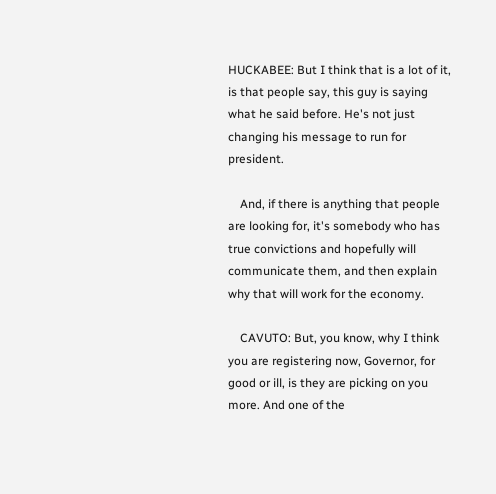HUCKABEE: But I think that is a lot of it, is that people say, this guy is saying what he said before. He's not just changing his message to run for president.

    And, if there is anything that people are looking for, it's somebody who has true convictions and hopefully will communicate them, and then explain why that will work for the economy.

    CAVUTO: But, you know, why I think you are registering now, Governor, for good or ill, is they are picking on you more. And one of the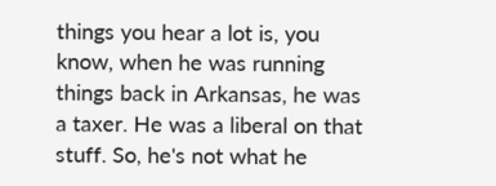things you hear a lot is, you know, when he was running things back in Arkansas, he was a taxer. He was a liberal on that stuff. So, he's not what he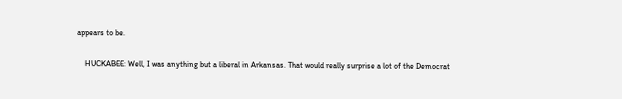appears to be.

    HUCKABEE: Well, I was anything but a liberal in Arkansas. That would really surprise a lot of the Democrat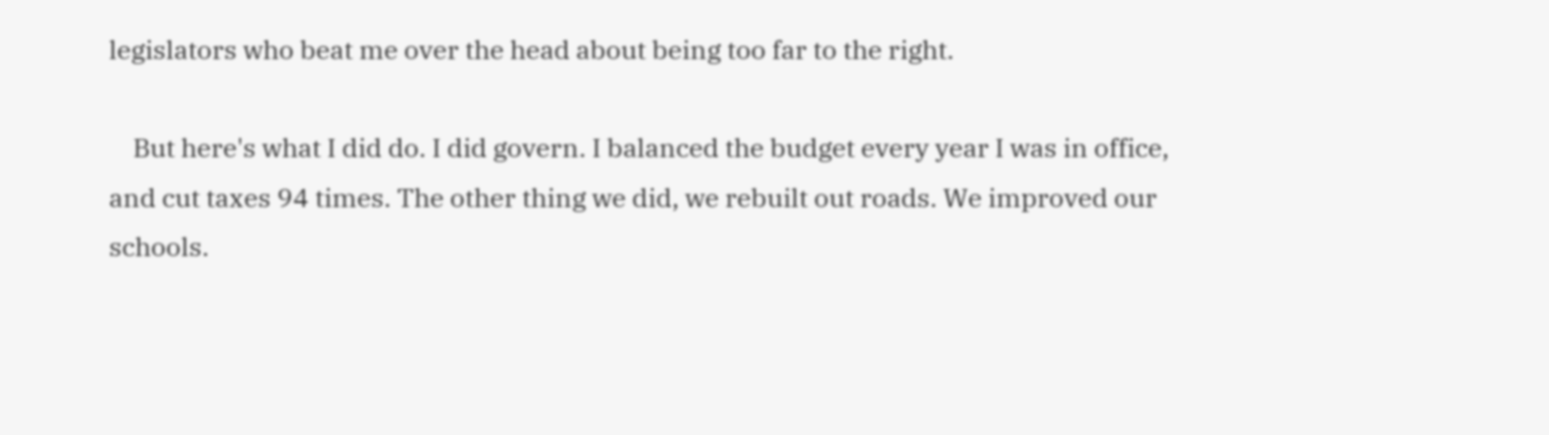legislators who beat me over the head about being too far to the right.

    But here's what I did do. I did govern. I balanced the budget every year I was in office, and cut taxes 94 times. The other thing we did, we rebuilt out roads. We improved our schools.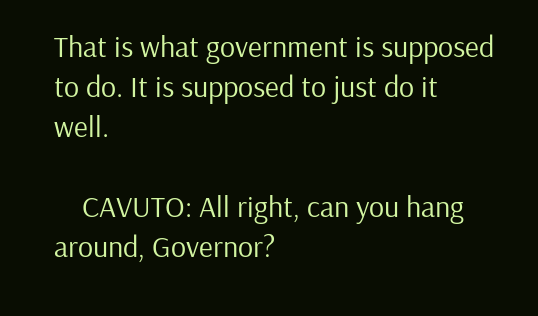That is what government is supposed to do. It is supposed to just do it well.

    CAVUTO: All right, can you hang around, Governor?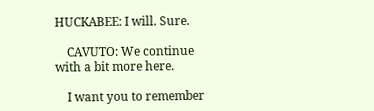HUCKABEE: I will. Sure.

    CAVUTO: We continue with a bit more here.

    I want you to remember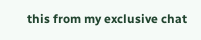this from my exclusive chat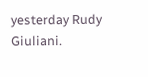yesterday Rudy Giuliani.